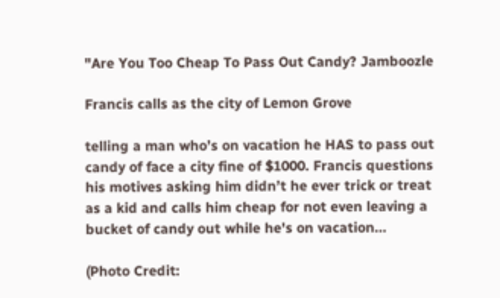"Are You Too Cheap To Pass Out Candy? Jamboozle

Francis calls as the city of Lemon Grove

telling a man who’s on vacation he HAS to pass out candy of face a city fine of $1000. Francis questions his motives asking him didn’t he ever trick or treat as a kid and calls him cheap for not even leaving a bucket of candy out while he's on vacation...

(Photo Credit: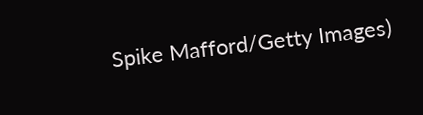Spike Mafford/Getty Images)